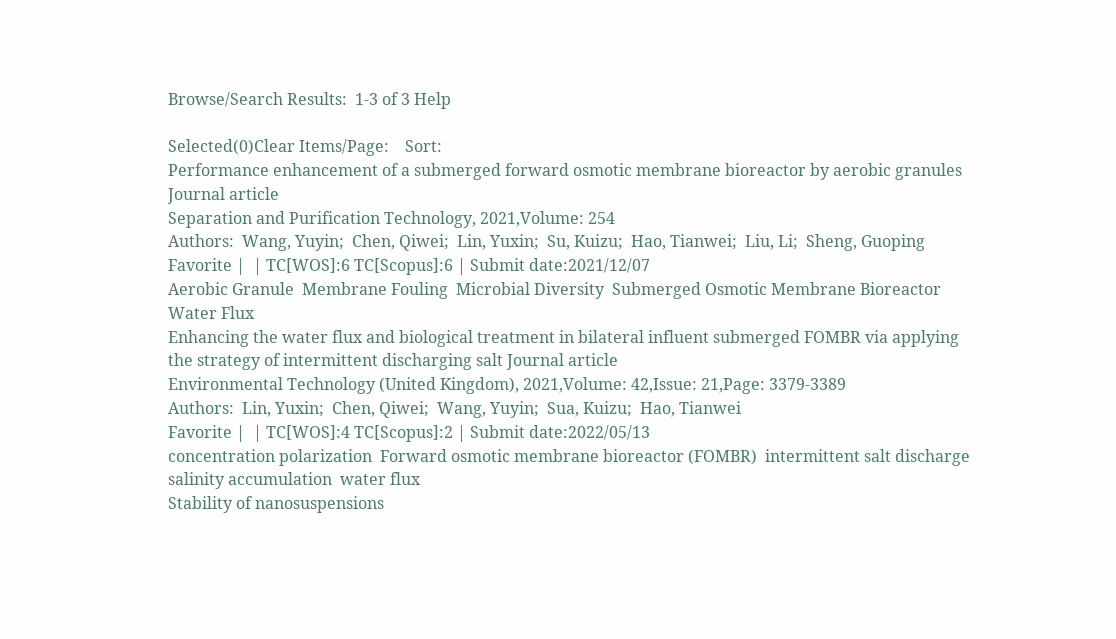Browse/Search Results:  1-3 of 3 Help

Selected(0)Clear Items/Page:    Sort:
Performance enhancement of a submerged forward osmotic membrane bioreactor by aerobic granules Journal article
Separation and Purification Technology, 2021,Volume: 254
Authors:  Wang, Yuyin;  Chen, Qiwei;  Lin, Yuxin;  Su, Kuizu;  Hao, Tianwei;  Liu, Li;  Sheng, Guoping
Favorite |  | TC[WOS]:6 TC[Scopus]:6 | Submit date:2021/12/07
Aerobic Granule  Membrane Fouling  Microbial Diversity  Submerged Osmotic Membrane Bioreactor  Water Flux
Enhancing the water flux and biological treatment in bilateral influent submerged FOMBR via applying the strategy of intermittent discharging salt Journal article
Environmental Technology (United Kingdom), 2021,Volume: 42,Issue: 21,Page: 3379-3389
Authors:  Lin, Yuxin;  Chen, Qiwei;  Wang, Yuyin;  Sua, Kuizu;  Hao, Tianwei
Favorite |  | TC[WOS]:4 TC[Scopus]:2 | Submit date:2022/05/13
concentration polarization  Forward osmotic membrane bioreactor (FOMBR)  intermittent salt discharge  salinity accumulation  water flux
Stability of nanosuspensions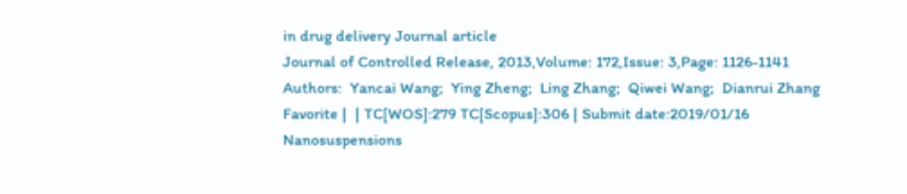in drug delivery Journal article
Journal of Controlled Release, 2013,Volume: 172,Issue: 3,Page: 1126-1141
Authors:  Yancai Wang;  Ying Zheng;  Ling Zhang;  Qiwei Wang;  Dianrui Zhang
Favorite |  | TC[WOS]:279 TC[Scopus]:306 | Submit date:2019/01/16
Nanosuspensions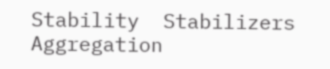Stability  Stabilizers  Aggregation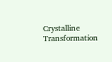Crystalline Transformation